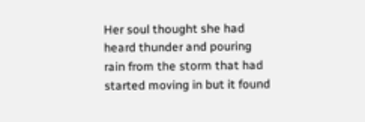Her soul thought she had heard thunder and pouring rain from the storm that had started moving in but it found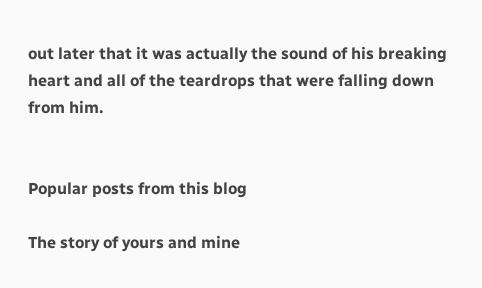out later that it was actually the sound of his breaking heart and all of the teardrops that were falling down from him.


Popular posts from this blog

The story of yours and mine